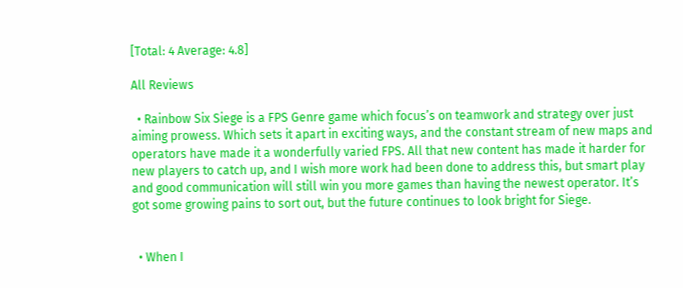[Total: 4 Average: 4.8]

All Reviews

  • Rainbow Six Siege is a FPS Genre game which focus’s on teamwork and strategy over just aiming prowess. Which sets it apart in exciting ways, and the constant stream of new maps and operators have made it a wonderfully varied FPS. All that new content has made it harder for new players to catch up, and I wish more work had been done to address this, but smart play and good communication will still win you more games than having the newest operator. It’s got some growing pains to sort out, but the future continues to look bright for Siege.


  • When I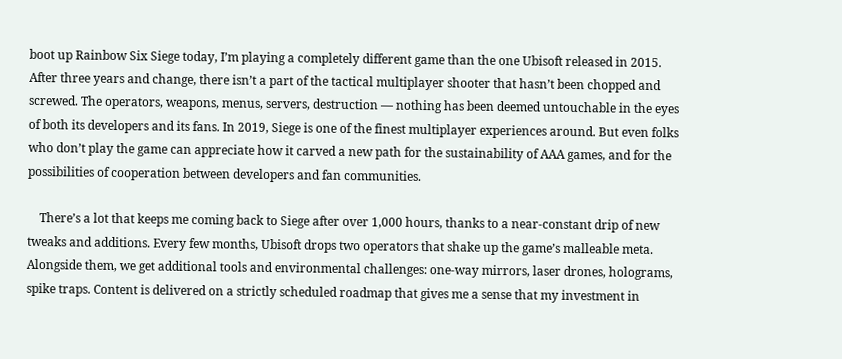boot up Rainbow Six Siege today, I’m playing a completely different game than the one Ubisoft released in 2015. After three years and change, there isn’t a part of the tactical multiplayer shooter that hasn’t been chopped and screwed. The operators, weapons, menus, servers, destruction — nothing has been deemed untouchable in the eyes of both its developers and its fans. In 2019, Siege is one of the finest multiplayer experiences around. But even folks who don’t play the game can appreciate how it carved a new path for the sustainability of AAA games, and for the possibilities of cooperation between developers and fan communities.

    There’s a lot that keeps me coming back to Siege after over 1,000 hours, thanks to a near-constant drip of new tweaks and additions. Every few months, Ubisoft drops two operators that shake up the game’s malleable meta. Alongside them, we get additional tools and environmental challenges: one-way mirrors, laser drones, holograms, spike traps. Content is delivered on a strictly scheduled roadmap that gives me a sense that my investment in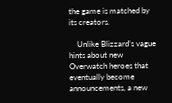the game is matched by its creators.

    Unlike Blizzard’s vague hints about new Overwatch heroes that eventually become announcements, a new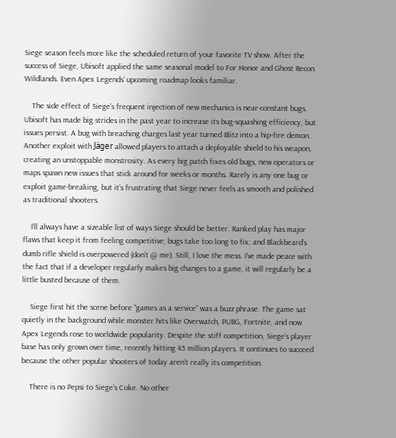Siege season feels more like the scheduled return of your favorite TV show. After the success of Siege, Ubisoft applied the same seasonal model to For Honor and Ghost Recon Wildlands. Even Apex Legends’ upcoming roadmap looks familiar.

    The side effect of Siege’s frequent injection of new mechanics is near-constant bugs. Ubisoft has made big strides in the past year to increase its bug-squashing efficiency, but issues persist. A bug with breaching charges last year turned Blitz into a hip-fire demon. Another exploit with Jäger allowed players to attach a deployable shield to his weapon, creating an unstoppable monstrosity. As every big patch fixes old bugs, new operators or maps spawn new issues that stick around for weeks or months. Rarely is any one bug or exploit game-breaking, but it’s frustrating that Siege never feels as smooth and polished as traditional shooters.

    I’ll always have a sizeable list of ways Siege should be better. Ranked play has major flaws that keep it from feeling competitive; bugs take too long to fix; and Blackbeard’s dumb rifle shield is overpowered (don’t @ me). Still, I love the mess. I’ve made peace with the fact that if a developer regularly makes big changes to a game, it will regularly be a little busted because of them.

    Siege first hit the scene before “games as a service” was a buzz phrase. The game sat quietly in the background while monster hits like Overwatch, PUBG, Fortnite, and now Apex Legends rose to worldwide popularity. Despite the stiff competition, Siege’s player base has only grown over time, recently hitting 45 million players. It continues to succeed because the other popular shooters of today aren’t really its competition.

    There is no Pepsi to Siege’s Coke. No other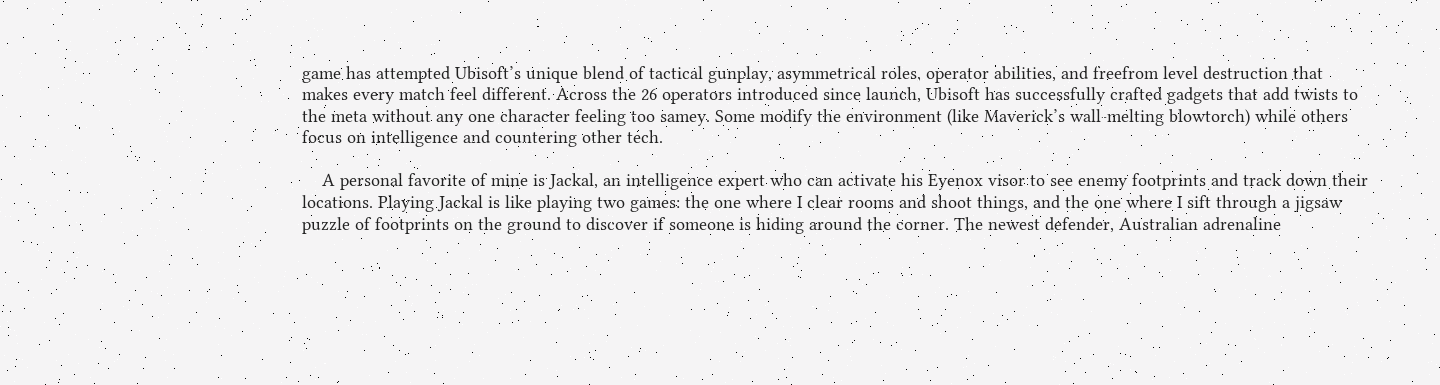game has attempted Ubisoft’s unique blend of tactical gunplay, asymmetrical roles, operator abilities, and freefrom level destruction that makes every match feel different. Across the 26 operators introduced since launch, Ubisoft has successfully crafted gadgets that add twists to the meta without any one character feeling too samey. Some modify the environment (like Maverick’s wall-melting blowtorch) while others focus on intelligence and countering other tech.

    A personal favorite of mine is Jackal, an intelligence expert who can activate his Eyenox visor to see enemy footprints and track down their locations. Playing Jackal is like playing two games: the one where I clear rooms and shoot things, and the one where I sift through a jigsaw puzzle of footprints on the ground to discover if someone is hiding around the corner. The newest defender, Australian adrenaline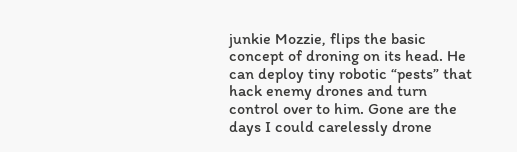junkie Mozzie, flips the basic concept of droning on its head. He can deploy tiny robotic “pests” that hack enemy drones and turn control over to him. Gone are the days I could carelessly drone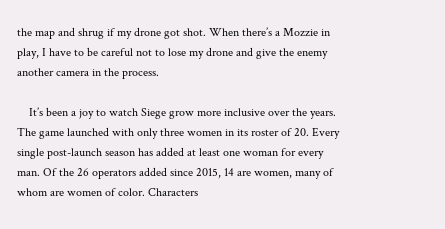the map and shrug if my drone got shot. When there’s a Mozzie in play, I have to be careful not to lose my drone and give the enemy another camera in the process.

    It’s been a joy to watch Siege grow more inclusive over the years. The game launched with only three women in its roster of 20. Every single post-launch season has added at least one woman for every man. Of the 26 operators added since 2015, 14 are women, many of whom are women of color. Characters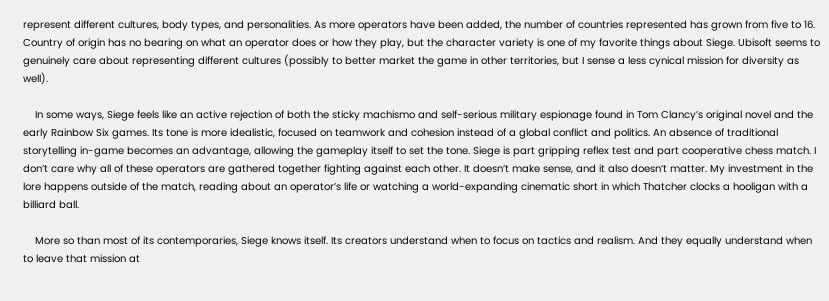represent different cultures, body types, and personalities. As more operators have been added, the number of countries represented has grown from five to 16. Country of origin has no bearing on what an operator does or how they play, but the character variety is one of my favorite things about Siege. Ubisoft seems to genuinely care about representing different cultures (possibly to better market the game in other territories, but I sense a less cynical mission for diversity as well).

    In some ways, Siege feels like an active rejection of both the sticky machismo and self-serious military espionage found in Tom Clancy’s original novel and the early Rainbow Six games. Its tone is more idealistic, focused on teamwork and cohesion instead of a global conflict and politics. An absence of traditional storytelling in-game becomes an advantage, allowing the gameplay itself to set the tone. Siege is part gripping reflex test and part cooperative chess match. I don’t care why all of these operators are gathered together fighting against each other. It doesn’t make sense, and it also doesn’t matter. My investment in the lore happens outside of the match, reading about an operator’s life or watching a world-expanding cinematic short in which Thatcher clocks a hooligan with a billiard ball.

    More so than most of its contemporaries, Siege knows itself. Its creators understand when to focus on tactics and realism. And they equally understand when to leave that mission at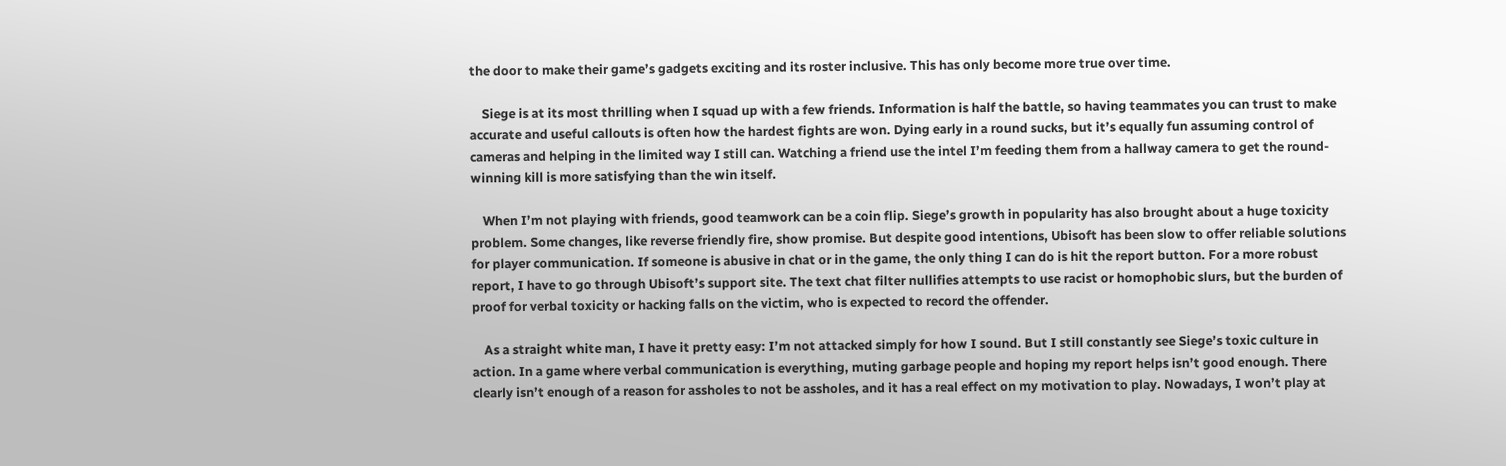the door to make their game’s gadgets exciting and its roster inclusive. This has only become more true over time.

    Siege is at its most thrilling when I squad up with a few friends. Information is half the battle, so having teammates you can trust to make accurate and useful callouts is often how the hardest fights are won. Dying early in a round sucks, but it’s equally fun assuming control of cameras and helping in the limited way I still can. Watching a friend use the intel I’m feeding them from a hallway camera to get the round-winning kill is more satisfying than the win itself.

    When I’m not playing with friends, good teamwork can be a coin flip. Siege’s growth in popularity has also brought about a huge toxicity problem. Some changes, like reverse friendly fire, show promise. But despite good intentions, Ubisoft has been slow to offer reliable solutions for player communication. If someone is abusive in chat or in the game, the only thing I can do is hit the report button. For a more robust report, I have to go through Ubisoft’s support site. The text chat filter nullifies attempts to use racist or homophobic slurs, but the burden of proof for verbal toxicity or hacking falls on the victim, who is expected to record the offender.

    As a straight white man, I have it pretty easy: I’m not attacked simply for how I sound. But I still constantly see Siege’s toxic culture in action. In a game where verbal communication is everything, muting garbage people and hoping my report helps isn’t good enough. There clearly isn’t enough of a reason for assholes to not be assholes, and it has a real effect on my motivation to play. Nowadays, I won’t play at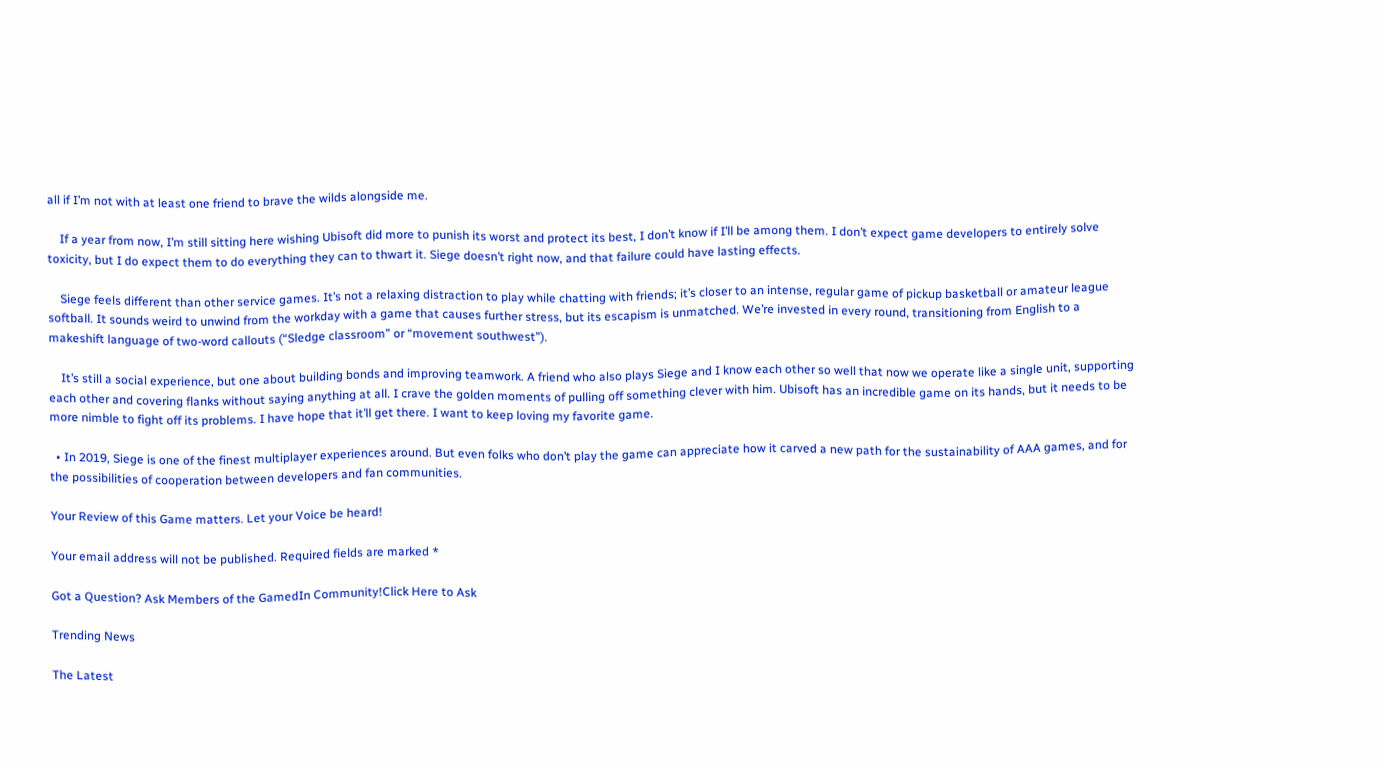all if I’m not with at least one friend to brave the wilds alongside me.

    If a year from now, I’m still sitting here wishing Ubisoft did more to punish its worst and protect its best, I don’t know if I’ll be among them. I don’t expect game developers to entirely solve toxicity, but I do expect them to do everything they can to thwart it. Siege doesn’t right now, and that failure could have lasting effects.

    Siege feels different than other service games. It’s not a relaxing distraction to play while chatting with friends; it’s closer to an intense, regular game of pickup basketball or amateur league softball. It sounds weird to unwind from the workday with a game that causes further stress, but its escapism is unmatched. We’re invested in every round, transitioning from English to a makeshift language of two-word callouts (“Sledge classroom” or “movement southwest”).

    It’s still a social experience, but one about building bonds and improving teamwork. A friend who also plays Siege and I know each other so well that now we operate like a single unit, supporting each other and covering flanks without saying anything at all. I crave the golden moments of pulling off something clever with him. Ubisoft has an incredible game on its hands, but it needs to be more nimble to fight off its problems. I have hope that it’ll get there. I want to keep loving my favorite game.

  • In 2019, Siege is one of the finest multiplayer experiences around. But even folks who don’t play the game can appreciate how it carved a new path for the sustainability of AAA games, and for the possibilities of cooperation between developers and fan communities.

Your Review of this Game matters. Let your Voice be heard!

Your email address will not be published. Required fields are marked *

Got a Question? Ask Members of the GamedIn Community!Click Here to Ask

Trending News

The Latest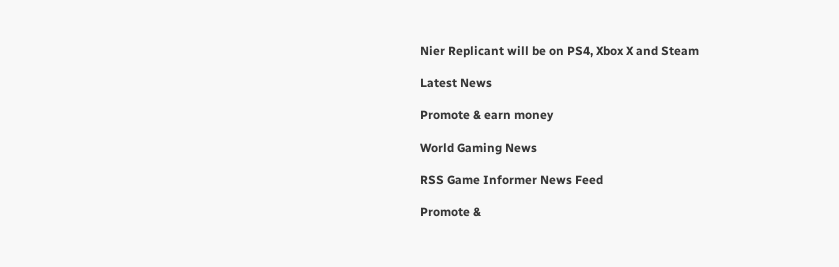Nier Replicant will be on PS4, Xbox X and Steam

Latest News

Promote & earn money

World Gaming News

RSS Game Informer News Feed

Promote &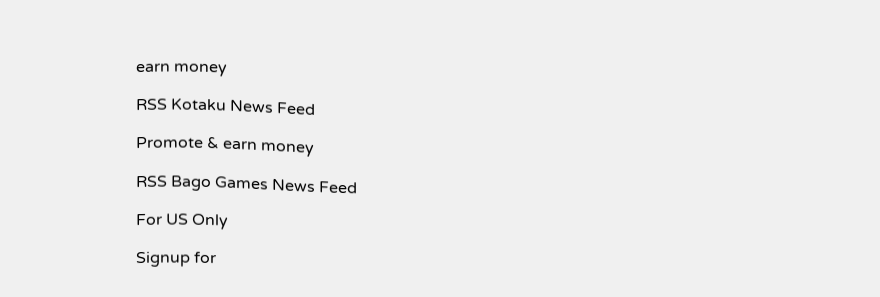earn money

RSS Kotaku News Feed

Promote & earn money

RSS Bago Games News Feed

For US Only

Signup for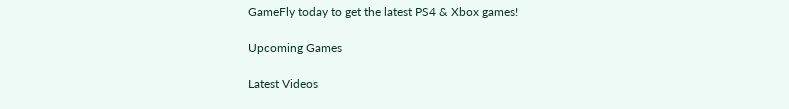GameFly today to get the latest PS4 & Xbox games!

Upcoming Games

Latest Videos